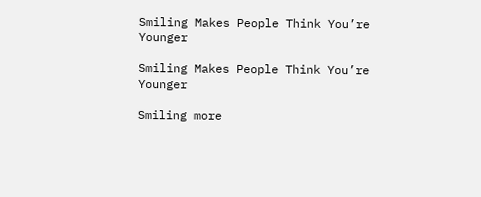Smiling Makes People Think You’re Younger

Smiling Makes People Think You’re Younger

Smiling more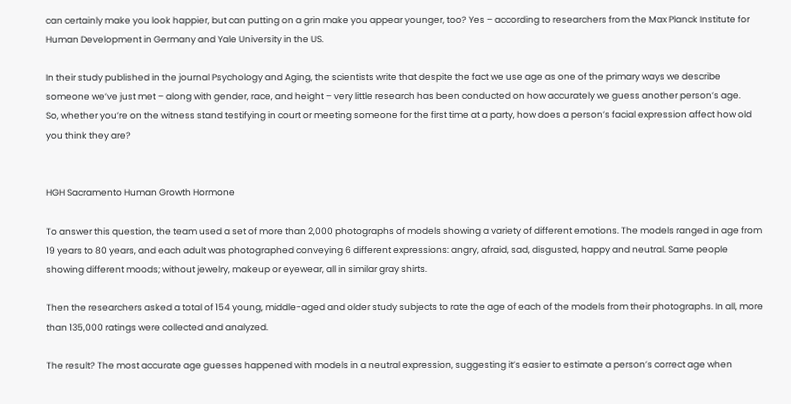can certainly make you look happier, but can putting on a grin make you appear younger, too? Yes – according to researchers from the Max Planck Institute for Human Development in Germany and Yale University in the US.

In their study published in the journal Psychology and Aging, the scientists write that despite the fact we use age as one of the primary ways we describe someone we’ve just met – along with gender, race, and height – very little research has been conducted on how accurately we guess another person’s age.
So, whether you’re on the witness stand testifying in court or meeting someone for the first time at a party, how does a person’s facial expression affect how old you think they are?


HGH Sacramento Human Growth Hormone

To answer this question, the team used a set of more than 2,000 photographs of models showing a variety of different emotions. The models ranged in age from 19 years to 80 years, and each adult was photographed conveying 6 different expressions: angry, afraid, sad, disgusted, happy and neutral. Same people showing different moods; without jewelry, makeup or eyewear, all in similar gray shirts.

Then the researchers asked a total of 154 young, middle-aged and older study subjects to rate the age of each of the models from their photographs. In all, more than 135,000 ratings were collected and analyzed.

The result? The most accurate age guesses happened with models in a neutral expression, suggesting it’s easier to estimate a person’s correct age when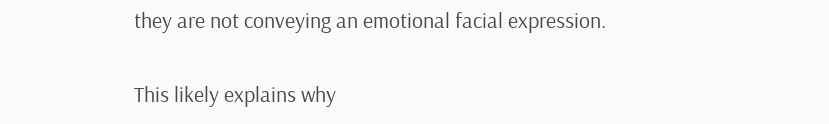they are not conveying an emotional facial expression.

This likely explains why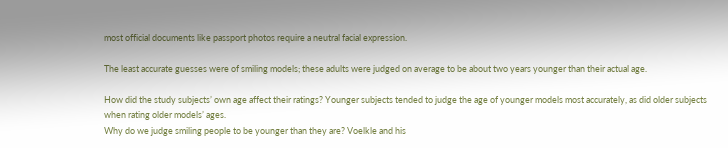most official documents like passport photos require a neutral facial expression.

The least accurate guesses were of smiling models; these adults were judged on average to be about two years younger than their actual age.

How did the study subjects’ own age affect their ratings? Younger subjects tended to judge the age of younger models most accurately, as did older subjects when rating older models’ ages.
Why do we judge smiling people to be younger than they are? Voelkle and his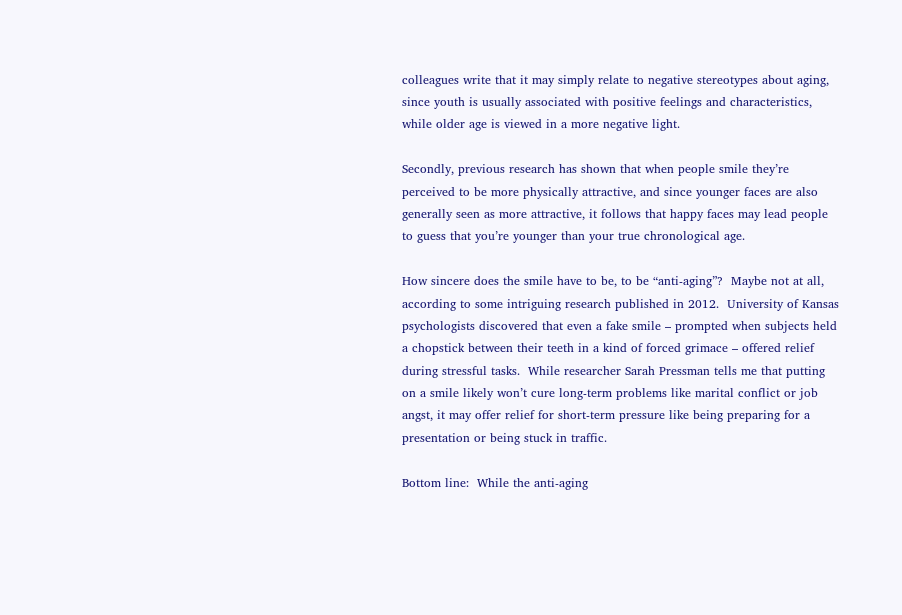colleagues write that it may simply relate to negative stereotypes about aging, since youth is usually associated with positive feelings and characteristics, while older age is viewed in a more negative light.

Secondly, previous research has shown that when people smile they’re perceived to be more physically attractive, and since younger faces are also generally seen as more attractive, it follows that happy faces may lead people to guess that you’re younger than your true chronological age.

How sincere does the smile have to be, to be “anti-aging”?  Maybe not at all, according to some intriguing research published in 2012.  University of Kansas psychologists discovered that even a fake smile – prompted when subjects held a chopstick between their teeth in a kind of forced grimace – offered relief during stressful tasks.  While researcher Sarah Pressman tells me that putting on a smile likely won’t cure long-term problems like marital conflict or job angst, it may offer relief for short-term pressure like being preparing for a presentation or being stuck in traffic.

Bottom line:  While the anti-aging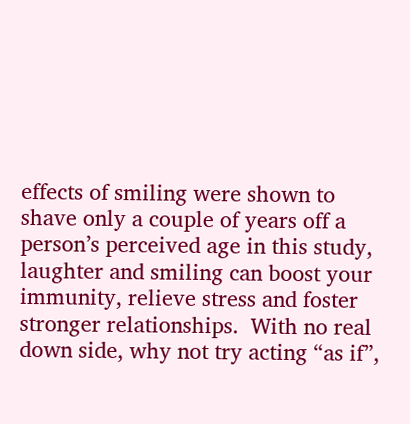effects of smiling were shown to shave only a couple of years off a person’s perceived age in this study, laughter and smiling can boost your immunity, relieve stress and foster stronger relationships.  With no real down side, why not try acting “as if”,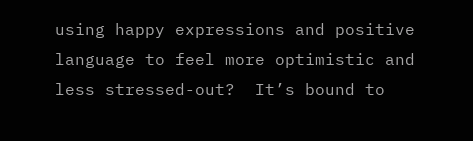using happy expressions and positive language to feel more optimistic and less stressed-out?  It’s bound to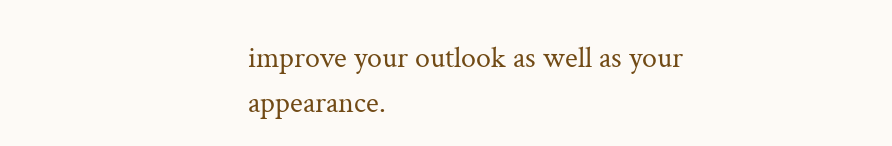improve your outlook as well as your appearance.